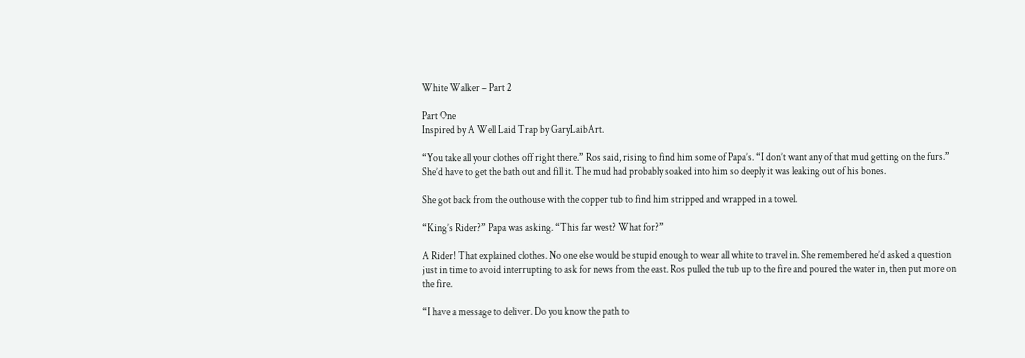White Walker – Part 2

Part One
Inspired by A Well Laid Trap by GaryLaibArt.

“You take all your clothes off right there.” Ros said, rising to find him some of Papa’s. “I don’t want any of that mud getting on the furs.” She’d have to get the bath out and fill it. The mud had probably soaked into him so deeply it was leaking out of his bones.

She got back from the outhouse with the copper tub to find him stripped and wrapped in a towel.

“King’s Rider?” Papa was asking. “This far west? What for?”

A Rider! That explained clothes. No one else would be stupid enough to wear all white to travel in. She remembered he’d asked a question just in time to avoid interrupting to ask for news from the east. Ros pulled the tub up to the fire and poured the water in, then put more on the fire.

“I have a message to deliver. Do you know the path to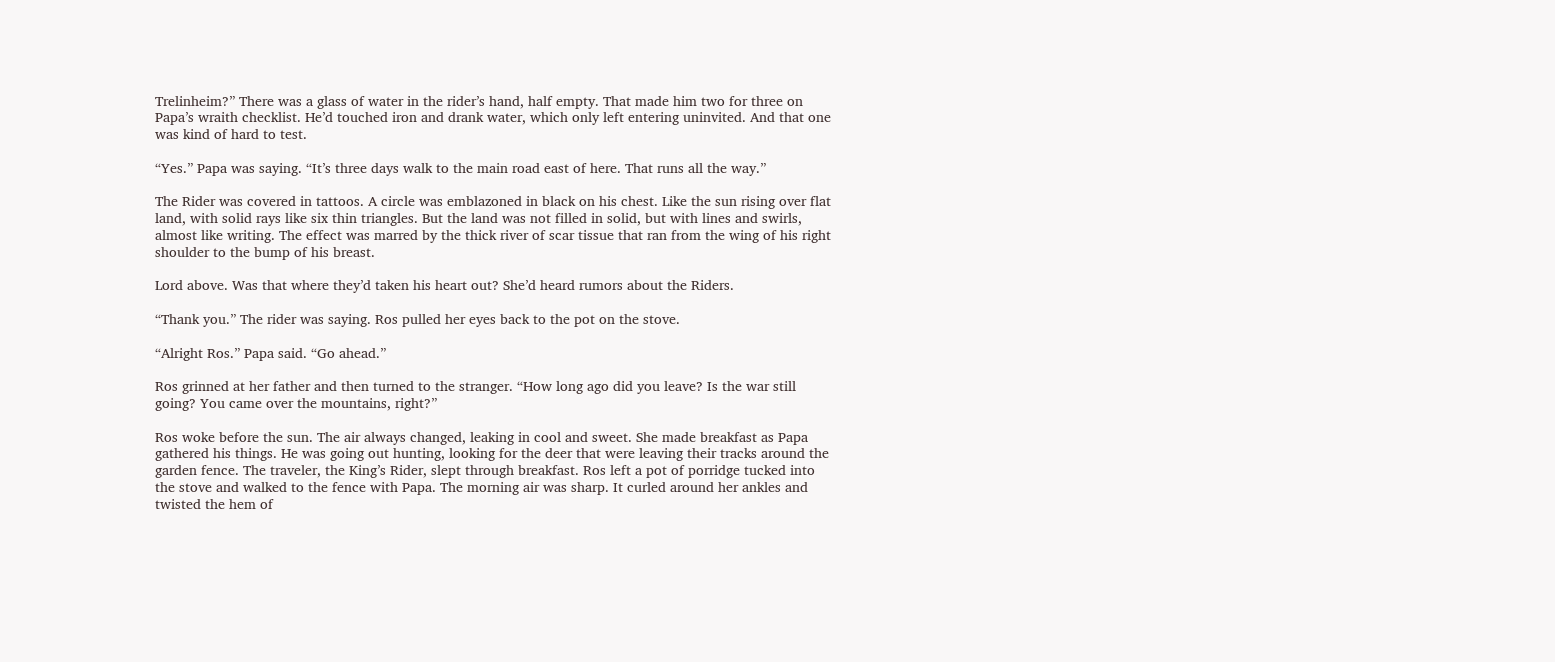Trelinheim?” There was a glass of water in the rider’s hand, half empty. That made him two for three on Papa’s wraith checklist. He’d touched iron and drank water, which only left entering uninvited. And that one was kind of hard to test.

“Yes.” Papa was saying. “It’s three days walk to the main road east of here. That runs all the way.”

The Rider was covered in tattoos. A circle was emblazoned in black on his chest. Like the sun rising over flat land, with solid rays like six thin triangles. But the land was not filled in solid, but with lines and swirls, almost like writing. The effect was marred by the thick river of scar tissue that ran from the wing of his right shoulder to the bump of his breast.

Lord above. Was that where they’d taken his heart out? She’d heard rumors about the Riders.

“Thank you.” The rider was saying. Ros pulled her eyes back to the pot on the stove.

“Alright Ros.” Papa said. “Go ahead.”

Ros grinned at her father and then turned to the stranger. “How long ago did you leave? Is the war still going? You came over the mountains, right?”

Ros woke before the sun. The air always changed, leaking in cool and sweet. She made breakfast as Papa gathered his things. He was going out hunting, looking for the deer that were leaving their tracks around the garden fence. The traveler, the King’s Rider, slept through breakfast. Ros left a pot of porridge tucked into the stove and walked to the fence with Papa. The morning air was sharp. It curled around her ankles and twisted the hem of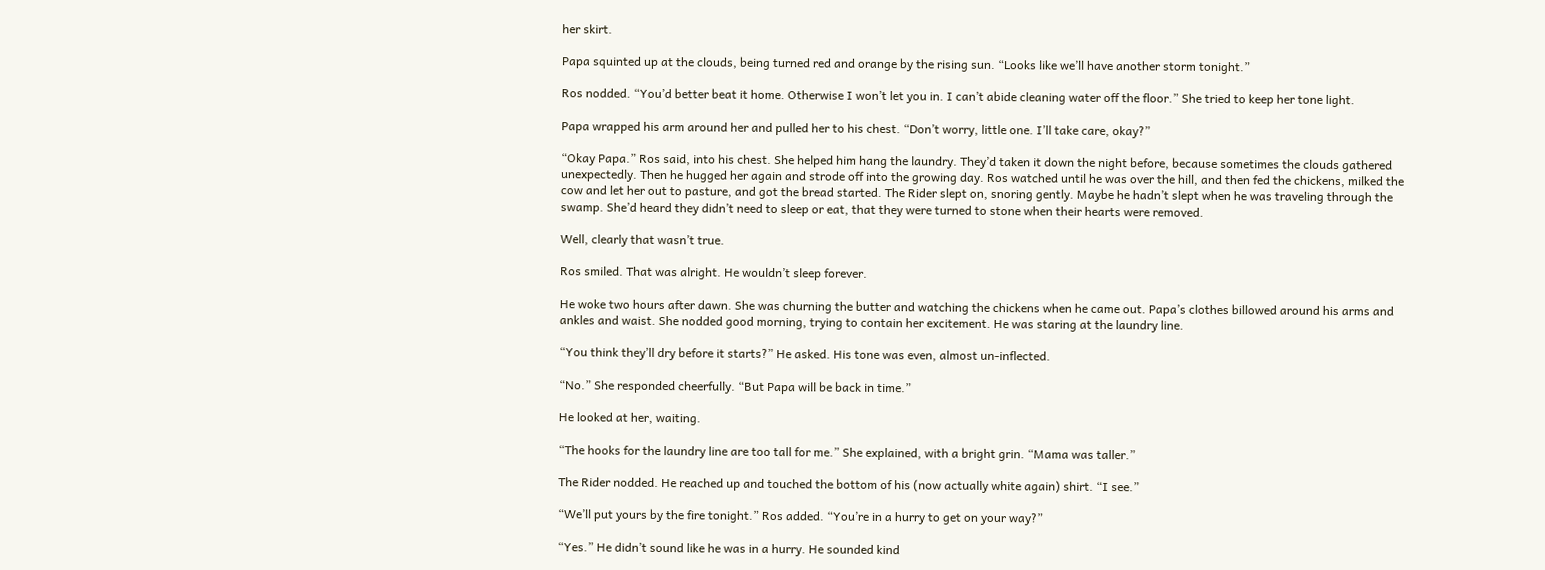her skirt.

Papa squinted up at the clouds, being turned red and orange by the rising sun. “Looks like we’ll have another storm tonight.”

Ros nodded. “You’d better beat it home. Otherwise I won’t let you in. I can’t abide cleaning water off the floor.” She tried to keep her tone light.

Papa wrapped his arm around her and pulled her to his chest. “Don’t worry, little one. I’ll take care, okay?”

“Okay Papa.” Ros said, into his chest. She helped him hang the laundry. They’d taken it down the night before, because sometimes the clouds gathered unexpectedly. Then he hugged her again and strode off into the growing day. Ros watched until he was over the hill, and then fed the chickens, milked the cow and let her out to pasture, and got the bread started. The Rider slept on, snoring gently. Maybe he hadn’t slept when he was traveling through the swamp. She’d heard they didn’t need to sleep or eat, that they were turned to stone when their hearts were removed.

Well, clearly that wasn’t true.

Ros smiled. That was alright. He wouldn’t sleep forever.

He woke two hours after dawn. She was churning the butter and watching the chickens when he came out. Papa’s clothes billowed around his arms and ankles and waist. She nodded good morning, trying to contain her excitement. He was staring at the laundry line.

“You think they’ll dry before it starts?” He asked. His tone was even, almost un-inflected.

“No.” She responded cheerfully. “But Papa will be back in time.”

He looked at her, waiting.

“The hooks for the laundry line are too tall for me.” She explained, with a bright grin. “Mama was taller.”

The Rider nodded. He reached up and touched the bottom of his (now actually white again) shirt. “I see.”

“We’ll put yours by the fire tonight.” Ros added. “You’re in a hurry to get on your way?”

“Yes.” He didn’t sound like he was in a hurry. He sounded kind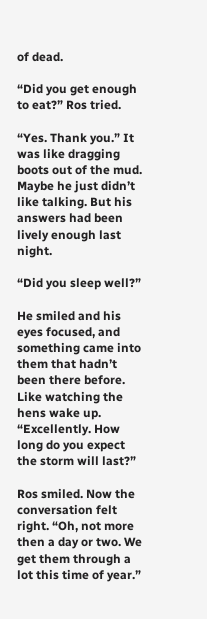of dead.

“Did you get enough to eat?” Ros tried.

“Yes. Thank you.” It was like dragging boots out of the mud. Maybe he just didn’t like talking. But his answers had been lively enough last night.

“Did you sleep well?”

He smiled and his eyes focused, and something came into them that hadn’t been there before. Like watching the hens wake up. “Excellently. How long do you expect the storm will last?”

Ros smiled. Now the conversation felt right. “Oh, not more then a day or two. We get them through a lot this time of year.”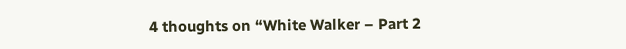4 thoughts on “White Walker – Part 2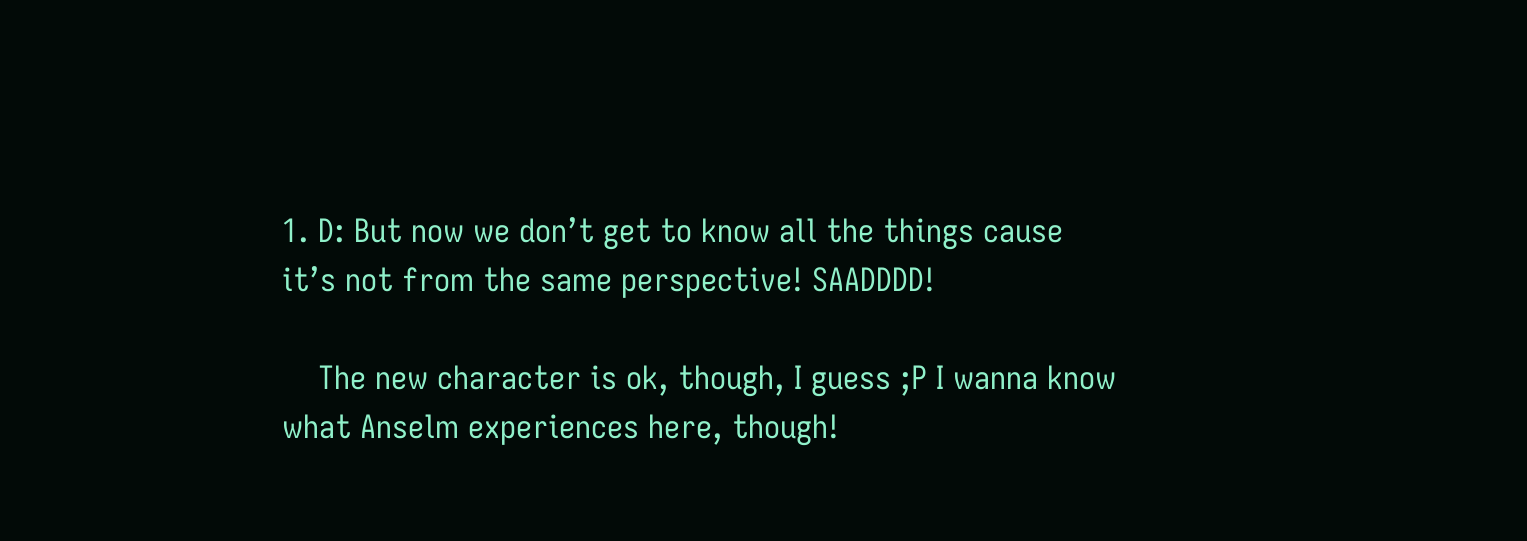1. D: But now we don’t get to know all the things cause it’s not from the same perspective! SAADDDD!

    The new character is ok, though, I guess ;P I wanna know what Anselm experiences here, though!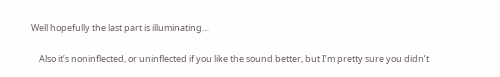Well hopefully the last part is illuminating…

    Also it’s noninflected, or uninflected if you like the sound better, but I’m pretty sure you didn’t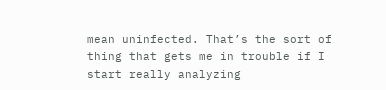mean uninfected. That’s the sort of thing that gets me in trouble if I start really analyzing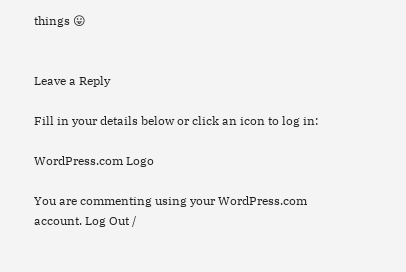things 😛


Leave a Reply

Fill in your details below or click an icon to log in:

WordPress.com Logo

You are commenting using your WordPress.com account. Log Out /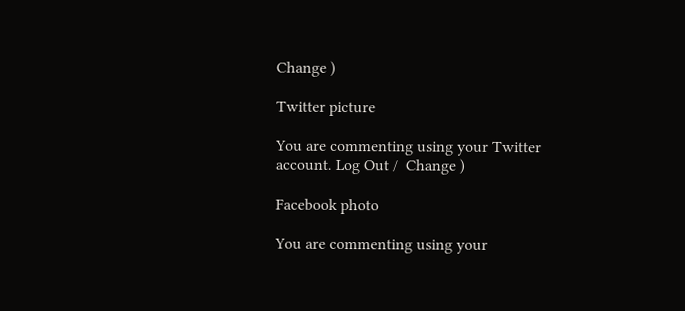Change )

Twitter picture

You are commenting using your Twitter account. Log Out /  Change )

Facebook photo

You are commenting using your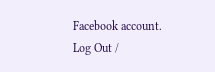Facebook account. Log Out /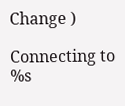Change )

Connecting to %s